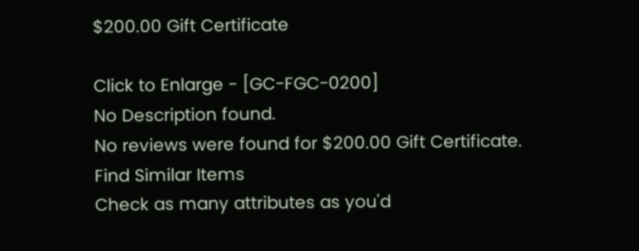$200.00 Gift Certificate

Click to Enlarge - [GC-FGC-0200]
No Description found.
No reviews were found for $200.00 Gift Certificate.
Find Similar Items
Check as many attributes as you'd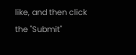like, and then click the "Submit"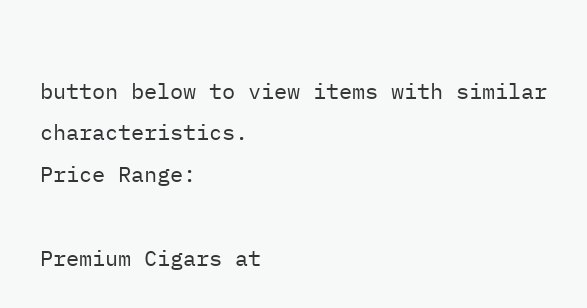button below to view items with similar characteristics.
Price Range:

Premium Cigars at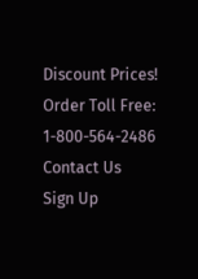Discount Prices! Order Toll Free: 1-800-564-2486 Contact Us
Sign Up